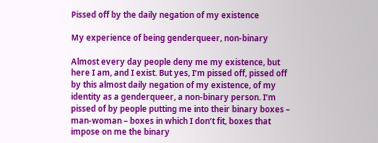Pissed off by the daily negation of my existence

My experience of being genderqueer, non-binary

Almost every day people deny me my existence, but here I am, and I exist. But yes, I’m pissed off, pissed off by this almost daily negation of my existence, of my identity as a genderqueer, a non-binary person. I’m pissed of by people putting me into their binary boxes – man-woman – boxes in which I don’t fit, boxes that impose on me the binary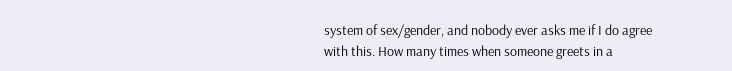system of sex/gender, and nobody ever asks me if I do agree with this. How many times when someone greets in a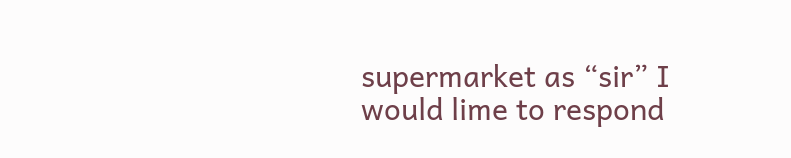supermarket as “sir” I would lime to respond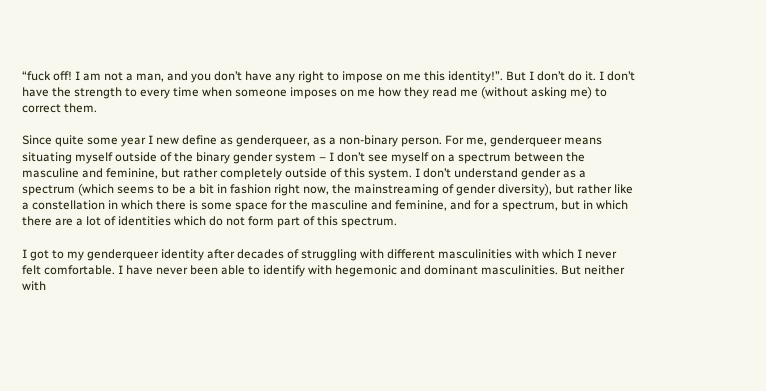“fuck off! I am not a man, and you don’t have any right to impose on me this identity!”. But I don’t do it. I don’t have the strength to every time when someone imposes on me how they read me (without asking me) to correct them.

Since quite some year I new define as genderqueer, as a non-binary person. For me, genderqueer means situating myself outside of the binary gender system – I don’t see myself on a spectrum between the masculine and feminine, but rather completely outside of this system. I don’t understand gender as a spectrum (which seems to be a bit in fashion right now, the mainstreaming of gender diversity), but rather like a constellation in which there is some space for the masculine and feminine, and for a spectrum, but in which there are a lot of identities which do not form part of this spectrum.

I got to my genderqueer identity after decades of struggling with different masculinities with which I never felt comfortable. I have never been able to identify with hegemonic and dominant masculinities. But neither with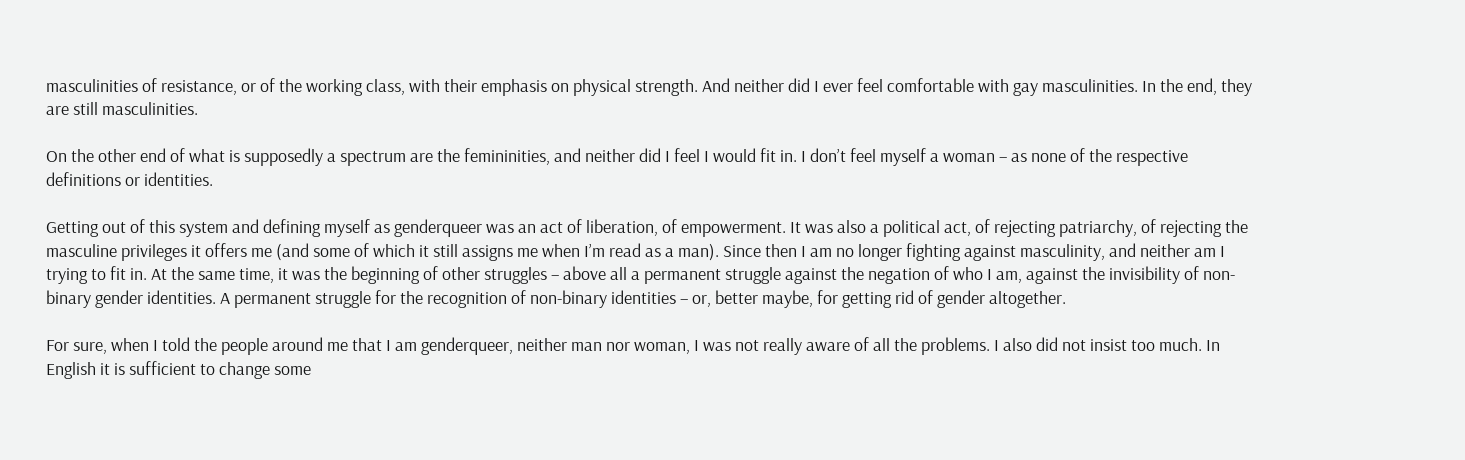masculinities of resistance, or of the working class, with their emphasis on physical strength. And neither did I ever feel comfortable with gay masculinities. In the end, they are still masculinities.

On the other end of what is supposedly a spectrum are the femininities, and neither did I feel I would fit in. I don’t feel myself a woman – as none of the respective definitions or identities.

Getting out of this system and defining myself as genderqueer was an act of liberation, of empowerment. It was also a political act, of rejecting patriarchy, of rejecting the masculine privileges it offers me (and some of which it still assigns me when I’m read as a man). Since then I am no longer fighting against masculinity, and neither am I trying to fit in. At the same time, it was the beginning of other struggles – above all a permanent struggle against the negation of who I am, against the invisibility of non-binary gender identities. A permanent struggle for the recognition of non-binary identities – or, better maybe, for getting rid of gender altogether.

For sure, when I told the people around me that I am genderqueer, neither man nor woman, I was not really aware of all the problems. I also did not insist too much. In English it is sufficient to change some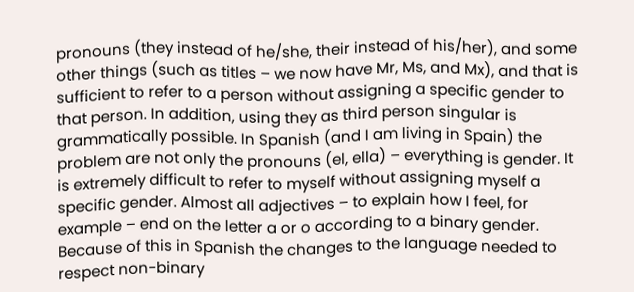pronouns (they instead of he/she, their instead of his/her), and some other things (such as titles – we now have Mr, Ms, and Mx), and that is sufficient to refer to a person without assigning a specific gender to that person. In addition, using they as third person singular is grammatically possible. In Spanish (and I am living in Spain) the problem are not only the pronouns (el, ella) – everything is gender. It is extremely difficult to refer to myself without assigning myself a specific gender. Almost all adjectives – to explain how I feel, for example – end on the letter a or o according to a binary gender. Because of this in Spanish the changes to the language needed to respect non-binary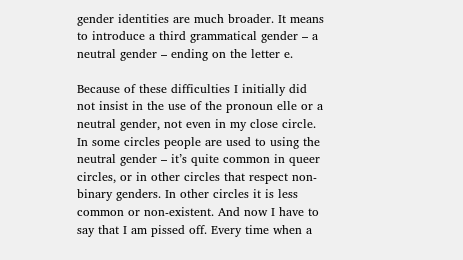gender identities are much broader. It means to introduce a third grammatical gender – a neutral gender – ending on the letter e.

Because of these difficulties I initially did not insist in the use of the pronoun elle or a neutral gender, not even in my close circle. In some circles people are used to using the neutral gender – it’s quite common in queer circles, or in other circles that respect non-binary genders. In other circles it is less common or non-existent. And now I have to say that I am pissed off. Every time when a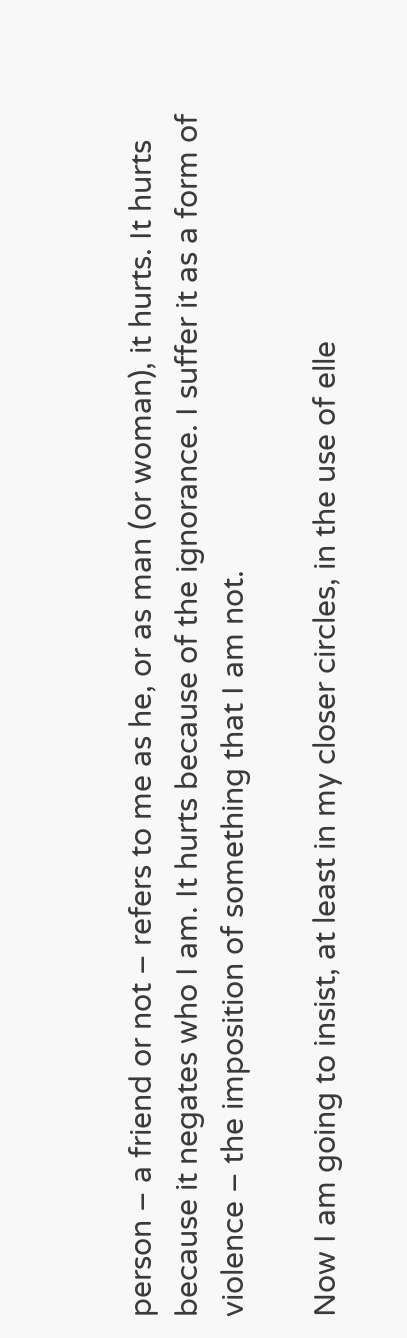person – a friend or not – refers to me as he, or as man (or woman), it hurts. It hurts because it negates who I am. It hurts because of the ignorance. I suffer it as a form of violence – the imposition of something that I am not.

Now I am going to insist, at least in my closer circles, in the use of elle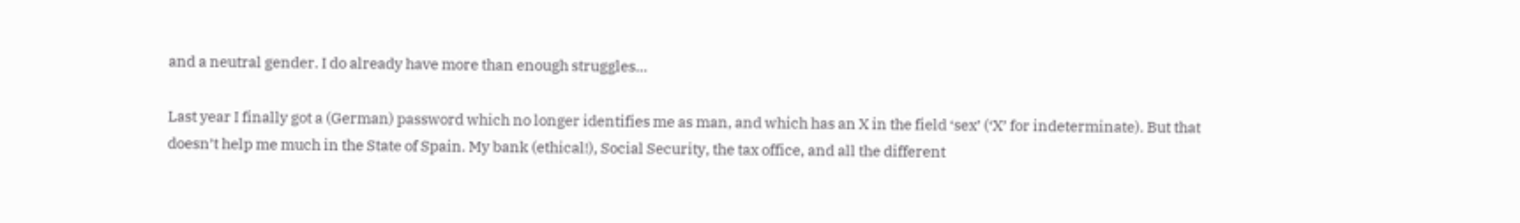and a neutral gender. I do already have more than enough struggles...

Last year I finally got a (German) password which no longer identifies me as man, and which has an X in the field ‘sex’ (‘X’ for indeterminate). But that doesn’t help me much in the State of Spain. My bank (ethical!), Social Security, the tax office, and all the different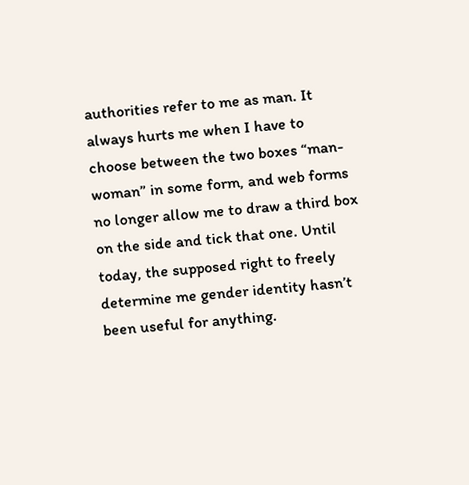authorities refer to me as man. It always hurts me when I have to choose between the two boxes “man-woman” in some form, and web forms no longer allow me to draw a third box on the side and tick that one. Until today, the supposed right to freely determine me gender identity hasn’t been useful for anything.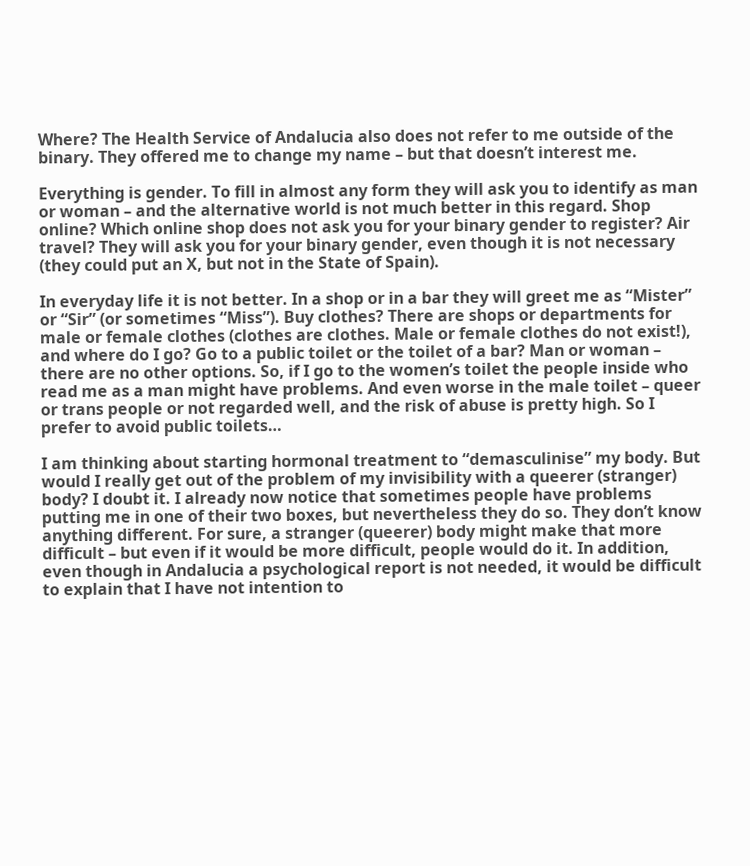Where? The Health Service of Andalucia also does not refer to me outside of the binary. They offered me to change my name – but that doesn’t interest me.

Everything is gender. To fill in almost any form they will ask you to identify as man or woman – and the alternative world is not much better in this regard. Shop online? Which online shop does not ask you for your binary gender to register? Air travel? They will ask you for your binary gender, even though it is not necessary (they could put an X, but not in the State of Spain).

In everyday life it is not better. In a shop or in a bar they will greet me as “Mister” or “Sir” (or sometimes “Miss”). Buy clothes? There are shops or departments for male or female clothes (clothes are clothes. Male or female clothes do not exist!), and where do I go? Go to a public toilet or the toilet of a bar? Man or woman – there are no other options. So, if I go to the women’s toilet the people inside who read me as a man might have problems. And even worse in the male toilet – queer or trans people or not regarded well, and the risk of abuse is pretty high. So I prefer to avoid public toilets…

I am thinking about starting hormonal treatment to “demasculinise” my body. But would I really get out of the problem of my invisibility with a queerer (stranger) body? I doubt it. I already now notice that sometimes people have problems putting me in one of their two boxes, but nevertheless they do so. They don’t know anything different. For sure, a stranger (queerer) body might make that more difficult – but even if it would be more difficult, people would do it. In addition, even though in Andalucia a psychological report is not needed, it would be difficult to explain that I have not intention to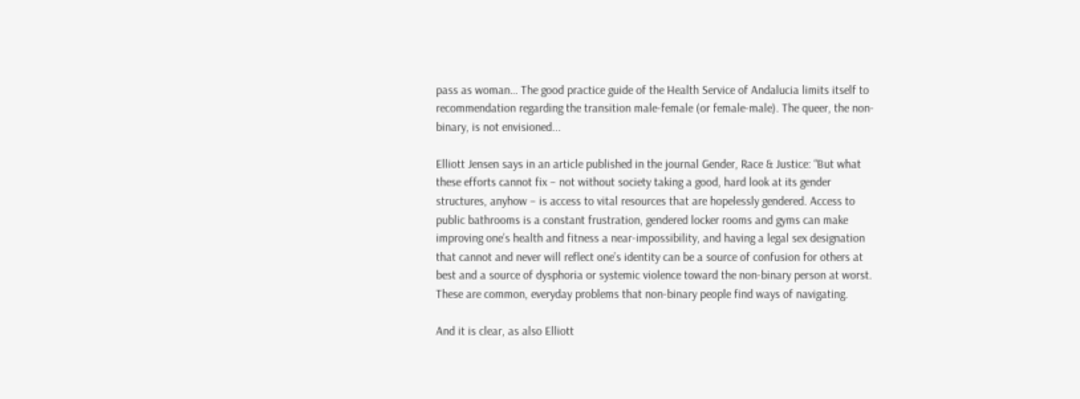pass as woman… The good practice guide of the Health Service of Andalucia limits itself to recommendation regarding the transition male-female (or female-male). The queer, the non-binary, is not envisioned...

Elliott Jensen says in an article published in the journal Gender, Race & Justice: “But what these efforts cannot fix – not without society taking a good, hard look at its gender structures, anyhow – is access to vital resources that are hopelessly gendered. Access to public bathrooms is a constant frustration, gendered locker rooms and gyms can make improving one’s health and fitness a near-impossibility, and having a legal sex designation that cannot and never will reflect one’s identity can be a source of confusion for others at best and a source of dysphoria or systemic violence toward the non-binary person at worst. These are common, everyday problems that non-binary people find ways of navigating.

And it is clear, as also Elliott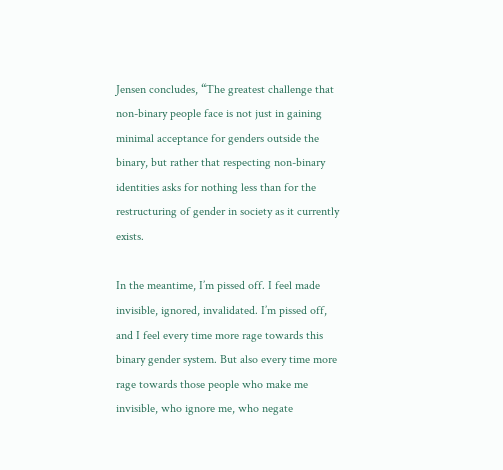Jensen concludes, “The greatest challenge that non-binary people face is not just in gaining minimal acceptance for genders outside the binary, but rather that respecting non-binary identities asks for nothing less than for the restructuring of gender in society as it currently exists.

In the meantime, I’m pissed off. I feel made invisible, ignored, invalidated. I’m pissed off, and I feel every time more rage towards this binary gender system. But also every time more rage towards those people who make me invisible, who ignore me, who negate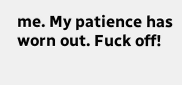me. My patience has worn out. Fuck off!